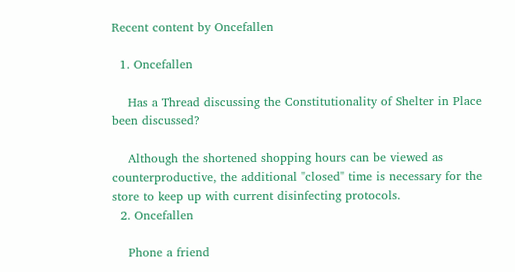Recent content by Oncefallen

  1. Oncefallen

    Has a Thread discussing the Constitutionality of Shelter in Place been discussed?

    Although the shortened shopping hours can be viewed as counterproductive, the additional "closed" time is necessary for the store to keep up with current disinfecting protocols.
  2. Oncefallen

    Phone a friend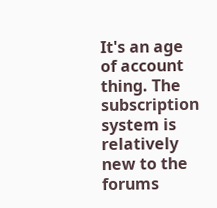It's an age of account thing. The subscription system is relatively new to the forums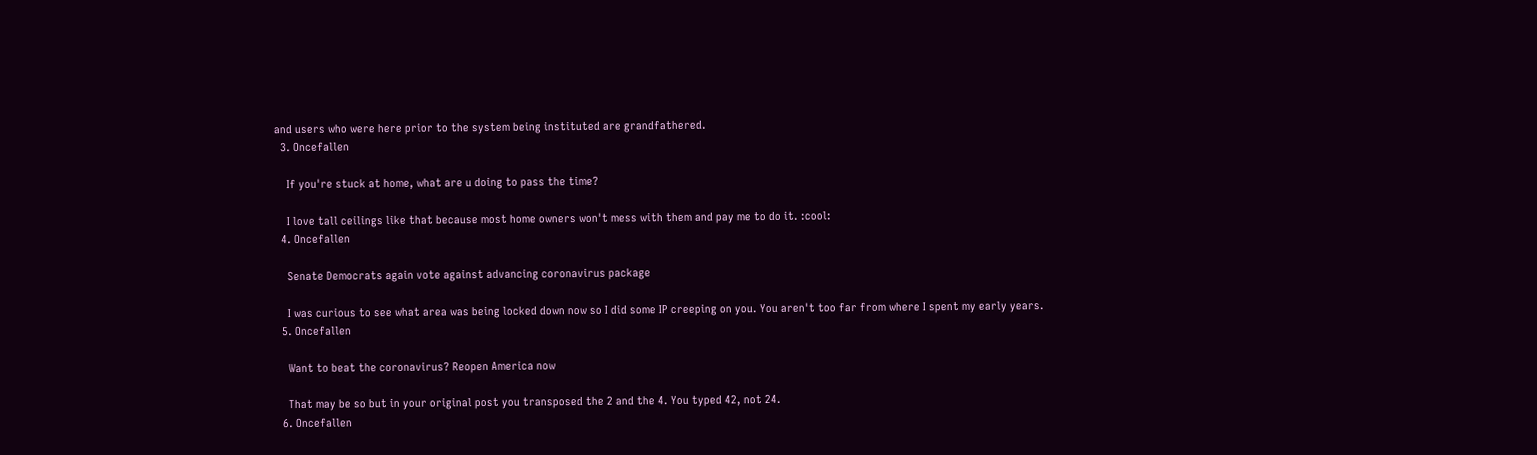and users who were here prior to the system being instituted are grandfathered.
  3. Oncefallen

    If you're stuck at home, what are u doing to pass the time?

    I love tall ceilings like that because most home owners won't mess with them and pay me to do it. :cool:
  4. Oncefallen

    Senate Democrats again vote against advancing coronavirus package

    I was curious to see what area was being locked down now so I did some IP creeping on you. You aren't too far from where I spent my early years.
  5. Oncefallen

    Want to beat the coronavirus? Reopen America now

    That may be so but in your original post you transposed the 2 and the 4. You typed 42, not 24.
  6. Oncefallen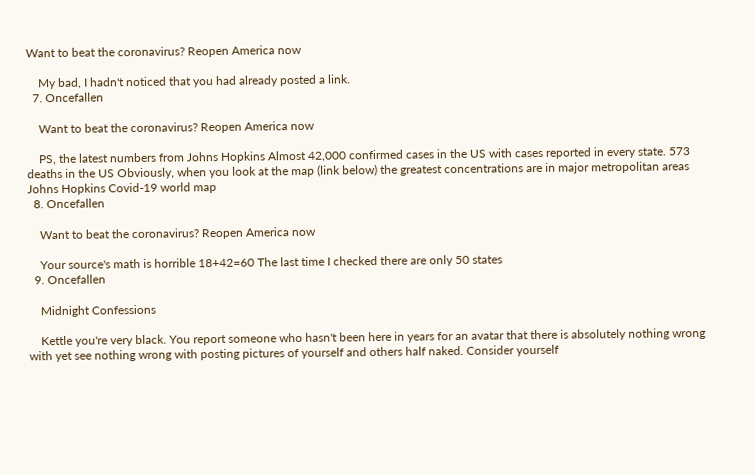Want to beat the coronavirus? Reopen America now

    My bad, I hadn't noticed that you had already posted a link.
  7. Oncefallen

    Want to beat the coronavirus? Reopen America now

    PS, the latest numbers from Johns Hopkins Almost 42,000 confirmed cases in the US with cases reported in every state. 573 deaths in the US Obviously, when you look at the map (link below) the greatest concentrations are in major metropolitan areas Johns Hopkins Covid-19 world map
  8. Oncefallen

    Want to beat the coronavirus? Reopen America now

    Your source's math is horrible 18+42=60 The last time I checked there are only 50 states
  9. Oncefallen

    Midnight Confessions

    Kettle you're very black. You report someone who hasn't been here in years for an avatar that there is absolutely nothing wrong with yet see nothing wrong with posting pictures of yourself and others half naked. Consider yourself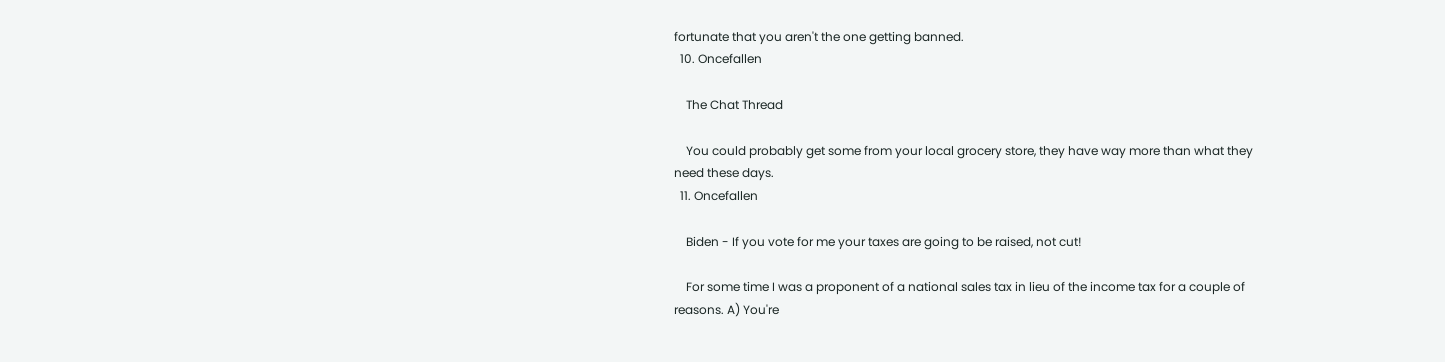fortunate that you aren't the one getting banned.
  10. Oncefallen

    The Chat Thread

    You could probably get some from your local grocery store, they have way more than what they need these days.
  11. Oncefallen

    Biden - If you vote for me your taxes are going to be raised, not cut!

    For some time I was a proponent of a national sales tax in lieu of the income tax for a couple of reasons. A) You're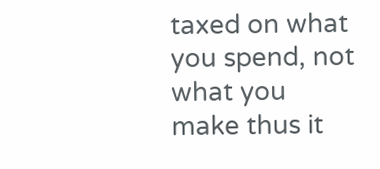taxed on what you spend, not what you make thus it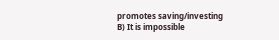promotes saving/investing B) It is impossible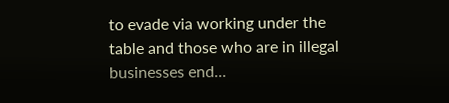to evade via working under the table and those who are in illegal businesses end...